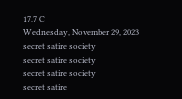17.7 C
Wednesday, November 29, 2023
secret satire society
secret satire society
secret satire society
secret satire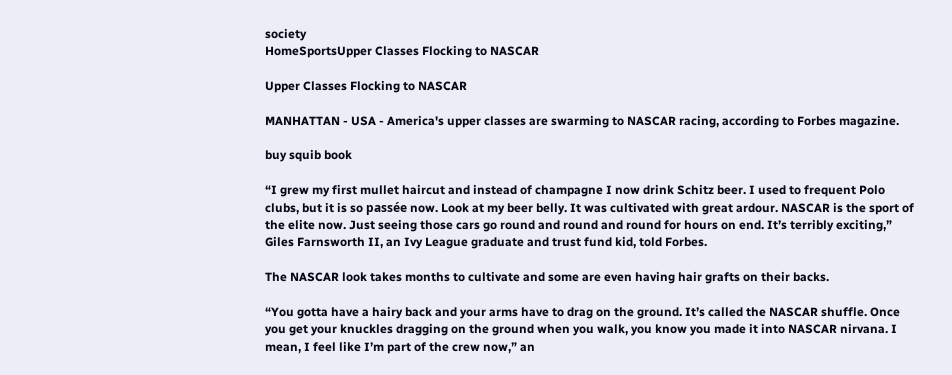society
HomeSportsUpper Classes Flocking to NASCAR

Upper Classes Flocking to NASCAR

MANHATTAN - USA - America's upper classes are swarming to NASCAR racing, according to Forbes magazine.

buy squib book

“I grew my first mullet haircut and instead of champagne I now drink Schitz beer. I used to frequent Polo clubs, but it is so passée now. Look at my beer belly. It was cultivated with great ardour. NASCAR is the sport of the elite now. Just seeing those cars go round and round and round for hours on end. It’s terribly exciting,” Giles Farnsworth II, an Ivy League graduate and trust fund kid, told Forbes.

The NASCAR look takes months to cultivate and some are even having hair grafts on their backs.

“You gotta have a hairy back and your arms have to drag on the ground. It’s called the NASCAR shuffle. Once you get your knuckles dragging on the ground when you walk, you know you made it into NASCAR nirvana. I mean, I feel like I’m part of the crew now,” an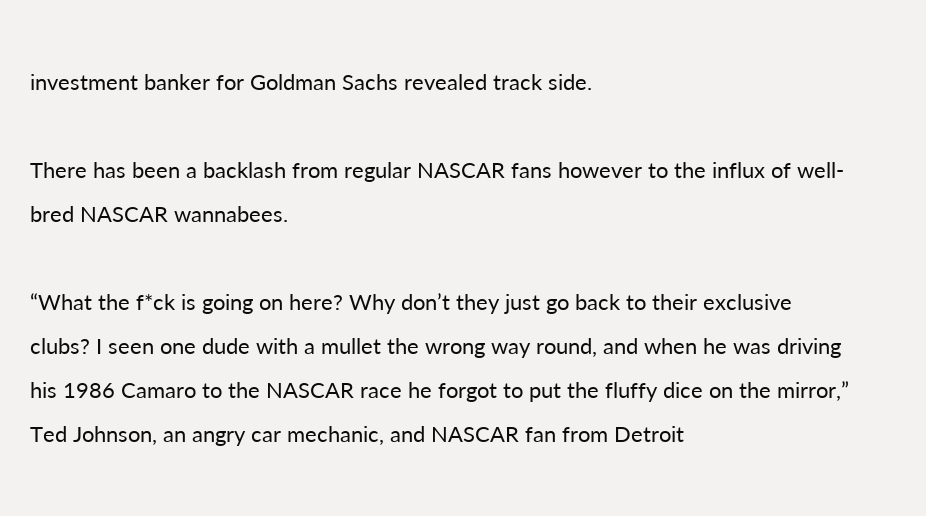investment banker for Goldman Sachs revealed track side.

There has been a backlash from regular NASCAR fans however to the influx of well-bred NASCAR wannabees.

“What the f*ck is going on here? Why don’t they just go back to their exclusive clubs? I seen one dude with a mullet the wrong way round, and when he was driving his 1986 Camaro to the NASCAR race he forgot to put the fluffy dice on the mirror,” Ted Johnson, an angry car mechanic, and NASCAR fan from Detroit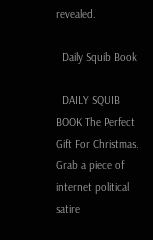revealed.

  Daily Squib Book

  DAILY SQUIB BOOK The Perfect Gift For Christmas. Grab a piece of internet political satire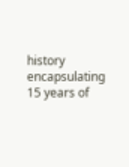history encapsulating 15 years of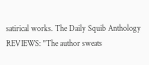satirical works. The Daily Squib Anthology REVIEWS: "The author sweats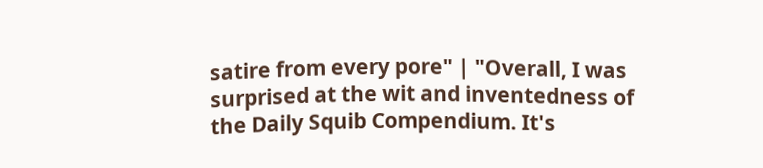satire from every pore" | "Overall, I was surprised at the wit and inventedness of the Daily Squib Compendium. It's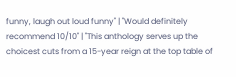funny, laugh out loud funny" | "Would definitely recommend 10/10" | "This anthology serves up the choicest cuts from a 15-year reign at the top table of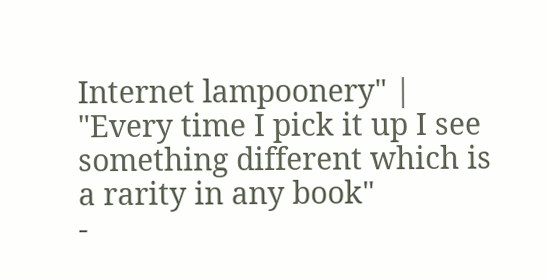Internet lampoonery" | "Every time I pick it up I see something different which is a rarity in any book"
-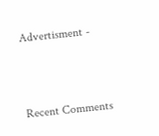Advertisment -



Recent Comments